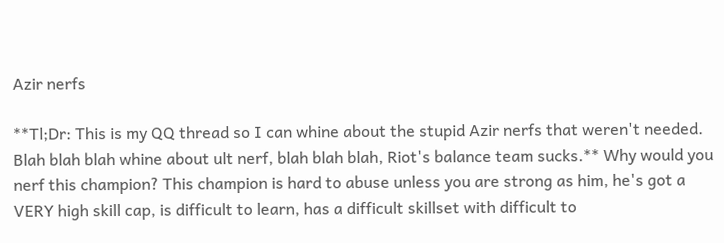Azir nerfs

**Tl;Dr: This is my QQ thread so I can whine about the stupid Azir nerfs that weren't needed. Blah blah blah whine about ult nerf, blah blah blah, Riot's balance team sucks.** Why would you nerf this champion? This champion is hard to abuse unless you are strong as him, he's got a VERY high skill cap, is difficult to learn, has a difficult skillset with difficult to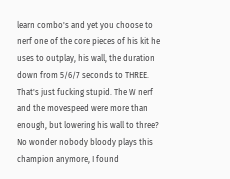learn combo's and yet you choose to nerf one of the core pieces of his kit he uses to outplay, his wall, the duration down from 5/6/7 seconds to THREE. That's just fucking stupid. The W nerf and the movespeed were more than enough, but lowering his wall to three? No wonder nobody bloody plays this champion anymore, I found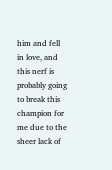him and fell in love, and this nerf is probably going to break this champion for me due to the sheer lack of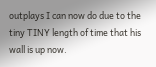outplays I can now do due to the tiny TINY length of time that his wall is up now.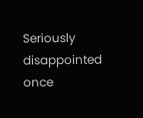Seriously disappointed once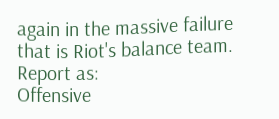again in the massive failure that is Riot's balance team.
Report as:
Offensive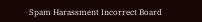Spam Harassment Incorrect Board